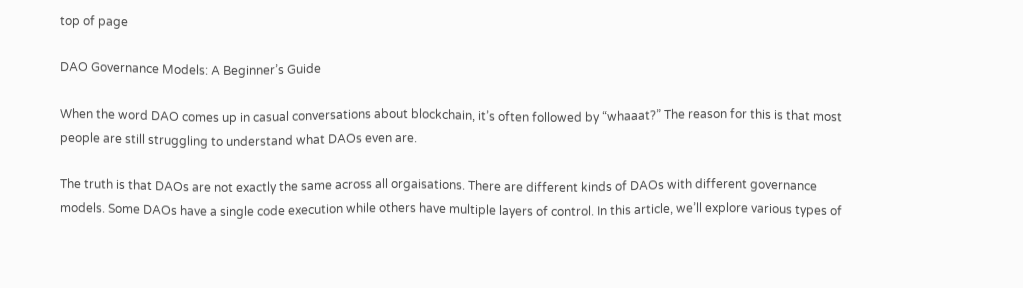top of page

DAO Governance Models: A Beginner’s Guide

When the word DAO comes up in casual conversations about blockchain, it’s often followed by “whaaat?” The reason for this is that most people are still struggling to understand what DAOs even are.

The truth is that DAOs are not exactly the same across all orgaisations. There are different kinds of DAOs with different governance models. Some DAOs have a single code execution while others have multiple layers of control. In this article, we’ll explore various types of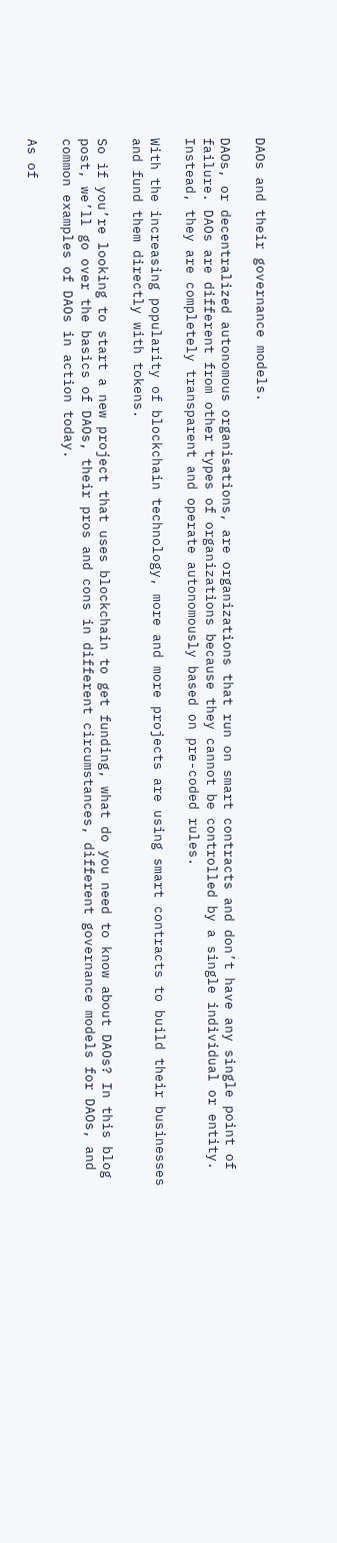DAOs and their governance models.

DAOs, or decentralized autonomous organisations, are organizations that run on smart contracts and don’t have any single point of failure. DAOs are different from other types of organizations because they cannot be controlled by a single individual or entity. Instead, they are completely transparent and operate autonomously based on pre-coded rules.

With the increasing popularity of blockchain technology, more and more projects are using smart contracts to build their businesses and fund them directly with tokens.

So if you’re looking to start a new project that uses blockchain to get funding, what do you need to know about DAOs? In this blog post, we’ll go over the basics of DAOs, their pros and cons in different circumstances, different governance models for DAOs, and common examples of DAOs in action today.

As of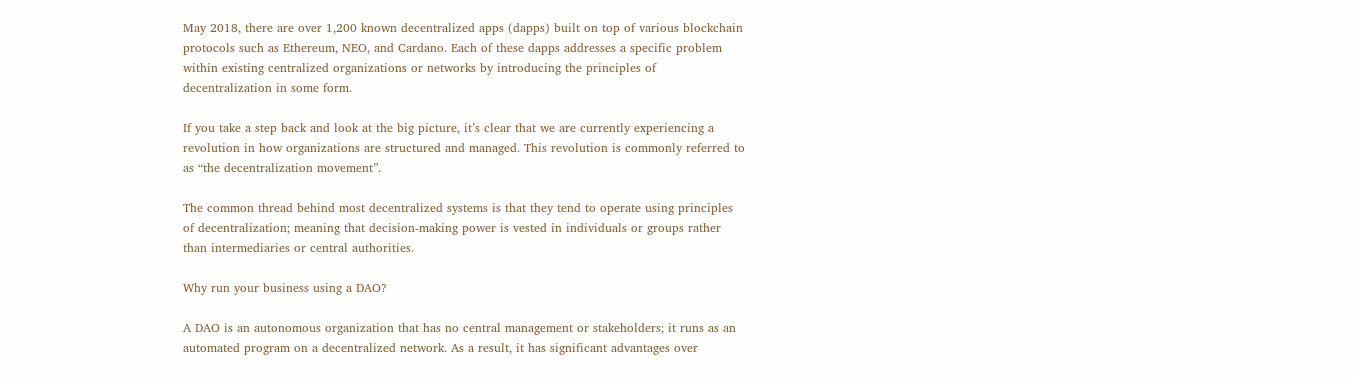May 2018, there are over 1,200 known decentralized apps (dapps) built on top of various blockchain protocols such as Ethereum, NEO, and Cardano. Each of these dapps addresses a specific problem within existing centralized organizations or networks by introducing the principles of decentralization in some form.

If you take a step back and look at the big picture, it’s clear that we are currently experiencing a revolution in how organizations are structured and managed. This revolution is commonly referred to as “the decentralization movement”.

The common thread behind most decentralized systems is that they tend to operate using principles of decentralization; meaning that decision-making power is vested in individuals or groups rather than intermediaries or central authorities.

Why run your business using a DAO?

A DAO is an autonomous organization that has no central management or stakeholders; it runs as an automated program on a decentralized network. As a result, it has significant advantages over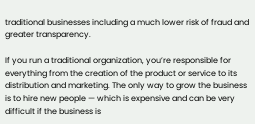traditional businesses including a much lower risk of fraud and greater transparency.

If you run a traditional organization, you’re responsible for everything from the creation of the product or service to its distribution and marketing. The only way to grow the business is to hire new people — which is expensive and can be very difficult if the business is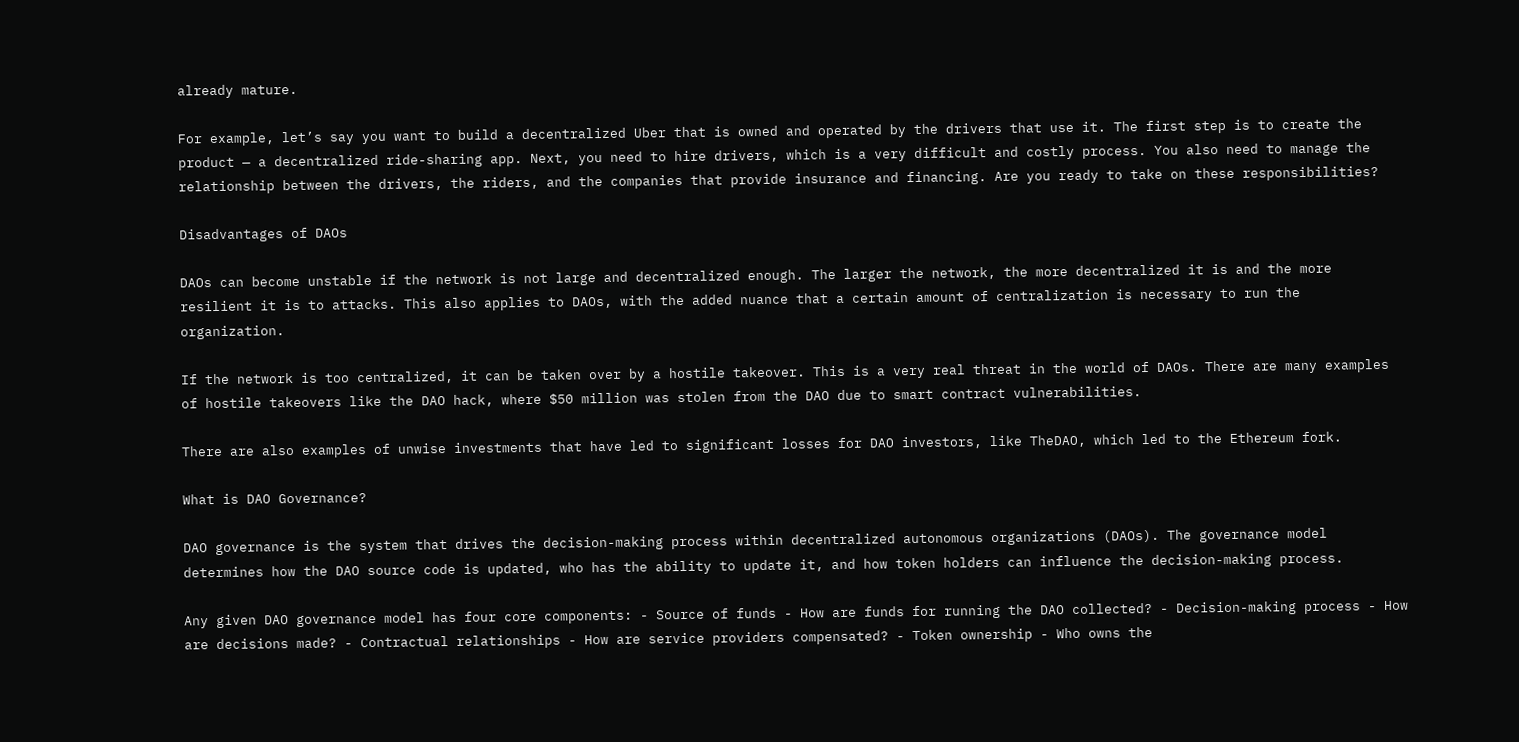already mature.

For example, let’s say you want to build a decentralized Uber that is owned and operated by the drivers that use it. The first step is to create the product — a decentralized ride-sharing app. Next, you need to hire drivers, which is a very difficult and costly process. You also need to manage the relationship between the drivers, the riders, and the companies that provide insurance and financing. Are you ready to take on these responsibilities?

Disadvantages of DAOs

DAOs can become unstable if the network is not large and decentralized enough. The larger the network, the more decentralized it is and the more resilient it is to attacks. This also applies to DAOs, with the added nuance that a certain amount of centralization is necessary to run the organization.

If the network is too centralized, it can be taken over by a hostile takeover. This is a very real threat in the world of DAOs. There are many examples of hostile takeovers like the DAO hack, where $50 million was stolen from the DAO due to smart contract vulnerabilities.

There are also examples of unwise investments that have led to significant losses for DAO investors, like TheDAO, which led to the Ethereum fork.

What is DAO Governance?

DAO governance is the system that drives the decision-making process within decentralized autonomous organizations (DAOs). The governance model determines how the DAO source code is updated, who has the ability to update it, and how token holders can influence the decision-making process.

Any given DAO governance model has four core components: - Source of funds - How are funds for running the DAO collected? - Decision-making process - How are decisions made? - Contractual relationships - How are service providers compensated? - Token ownership - Who owns the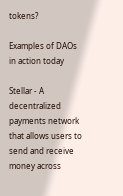tokens?

Examples of DAOs in action today

Stellar - A decentralized payments network that allows users to send and receive money across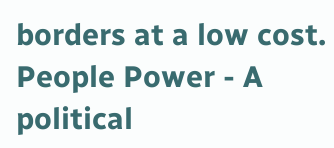borders at a low cost. People Power - A political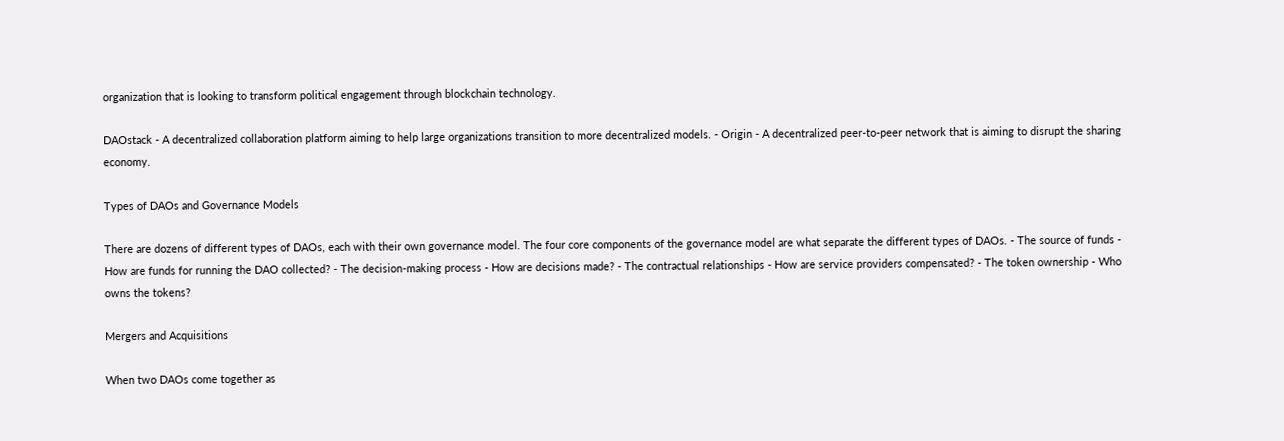organization that is looking to transform political engagement through blockchain technology.

DAOstack - A decentralized collaboration platform aiming to help large organizations transition to more decentralized models. - Origin - A decentralized peer-to-peer network that is aiming to disrupt the sharing economy.

Types of DAOs and Governance Models

There are dozens of different types of DAOs, each with their own governance model. The four core components of the governance model are what separate the different types of DAOs. - The source of funds - How are funds for running the DAO collected? - The decision-making process - How are decisions made? - The contractual relationships - How are service providers compensated? - The token ownership - Who owns the tokens?

Mergers and Acquisitions

When two DAOs come together as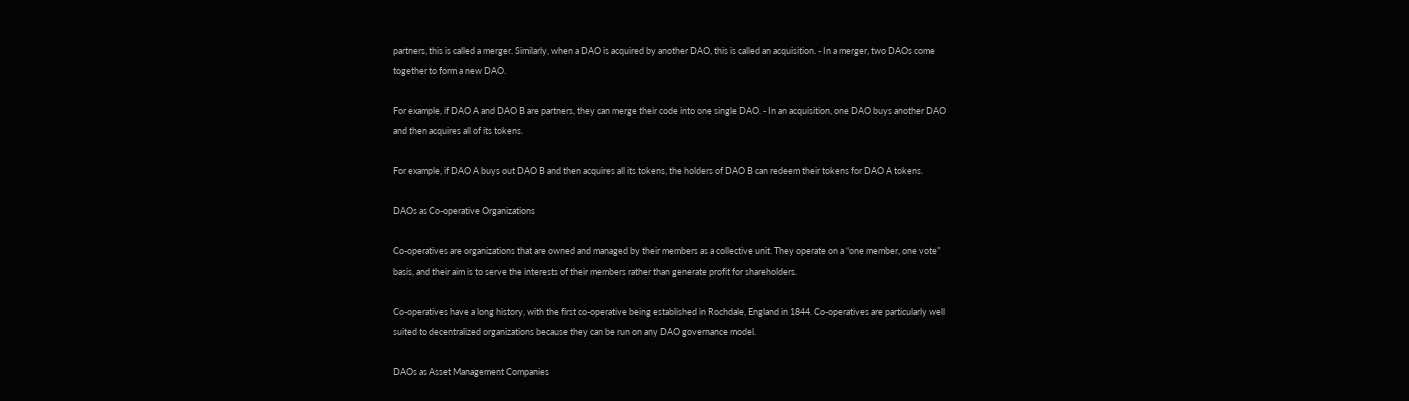partners, this is called a merger. Similarly, when a DAO is acquired by another DAO, this is called an acquisition. - In a merger, two DAOs come together to form a new DAO.

For example, if DAO A and DAO B are partners, they can merge their code into one single DAO. - In an acquisition, one DAO buys another DAO and then acquires all of its tokens.

For example, if DAO A buys out DAO B and then acquires all its tokens, the holders of DAO B can redeem their tokens for DAO A tokens.

DAOs as Co-operative Organizations

Co-operatives are organizations that are owned and managed by their members as a collective unit. They operate on a “one member, one vote” basis, and their aim is to serve the interests of their members rather than generate profit for shareholders.

Co-operatives have a long history, with the first co-operative being established in Rochdale, England in 1844. Co-operatives are particularly well suited to decentralized organizations because they can be run on any DAO governance model.

DAOs as Asset Management Companies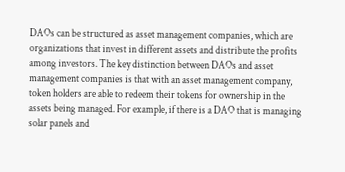DAOs can be structured as asset management companies, which are organizations that invest in different assets and distribute the profits among investors. The key distinction between DAOs and asset management companies is that with an asset management company, token holders are able to redeem their tokens for ownership in the assets being managed. For example, if there is a DAO that is managing solar panels and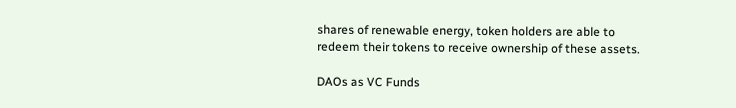shares of renewable energy, token holders are able to redeem their tokens to receive ownership of these assets.

DAOs as VC Funds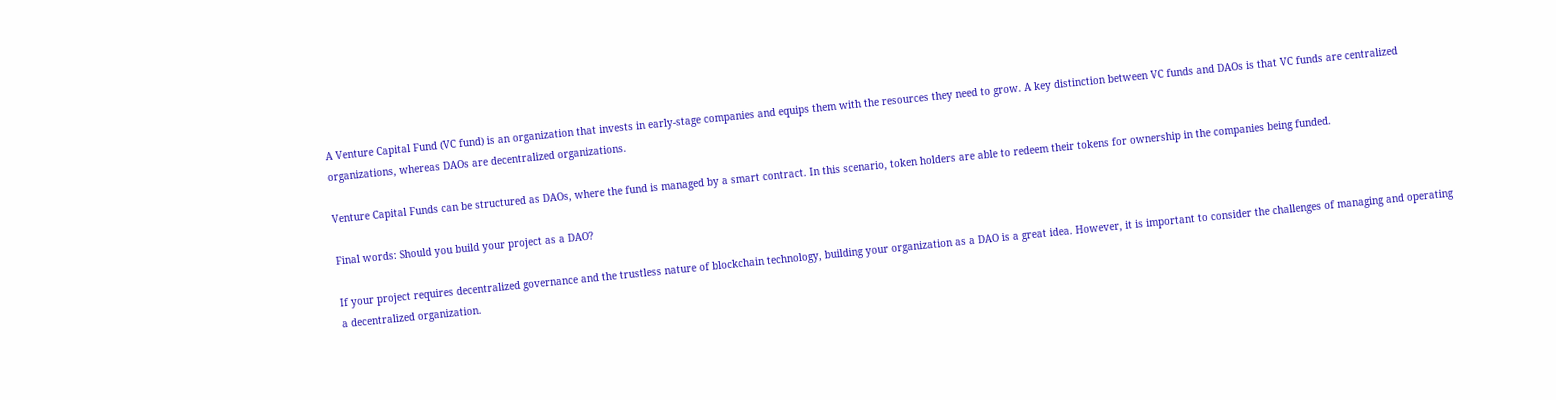A Venture Capital Fund (VC fund) is an organization that invests in early-stage companies and equips them with the resources they need to grow. A key distinction between VC funds and DAOs is that VC funds are centralized organizations, whereas DAOs are decentralized organizations.

Venture Capital Funds can be structured as DAOs, where the fund is managed by a smart contract. In this scenario, token holders are able to redeem their tokens for ownership in the companies being funded.

Final words: Should you build your project as a DAO?

If your project requires decentralized governance and the trustless nature of blockchain technology, building your organization as a DAO is a great idea. However, it is important to consider the challenges of managing and operating a decentralized organization.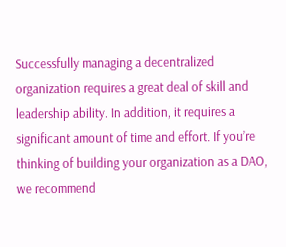Successfully managing a decentralized organization requires a great deal of skill and leadership ability. In addition, it requires a significant amount of time and effort. If you’re thinking of building your organization as a DAO, we recommend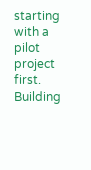starting with a pilot project first. Building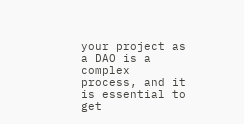your project as a DAO is a complex process, and it is essential to get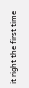it right the first time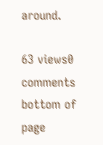around.

63 views0 comments
bottom of page